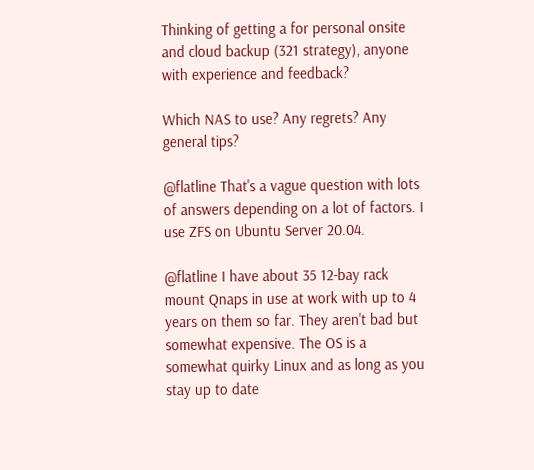Thinking of getting a for personal onsite and cloud backup (321 strategy), anyone with experience and feedback?

Which NAS to use? Any regrets? Any general tips?

@flatline That's a vague question with lots of answers depending on a lot of factors. I use ZFS on Ubuntu Server 20.04.

@flatline I have about 35 12-bay rack mount Qnaps in use at work with up to 4 years on them so far. They aren't bad but somewhat expensive. The OS is a somewhat quirky Linux and as long as you stay up to date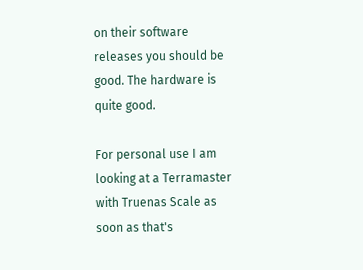on their software releases you should be good. The hardware is quite good.

For personal use I am looking at a Terramaster with Truenas Scale as soon as that's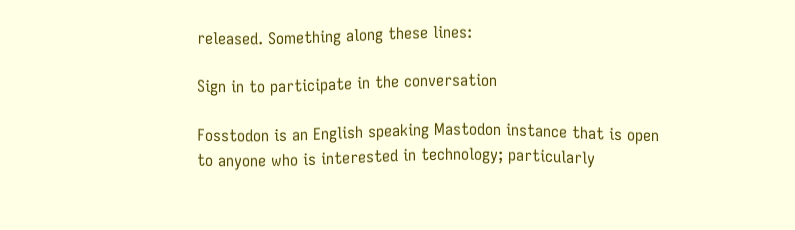released. Something along these lines:

Sign in to participate in the conversation

Fosstodon is an English speaking Mastodon instance that is open to anyone who is interested in technology; particularly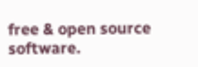free & open source software.